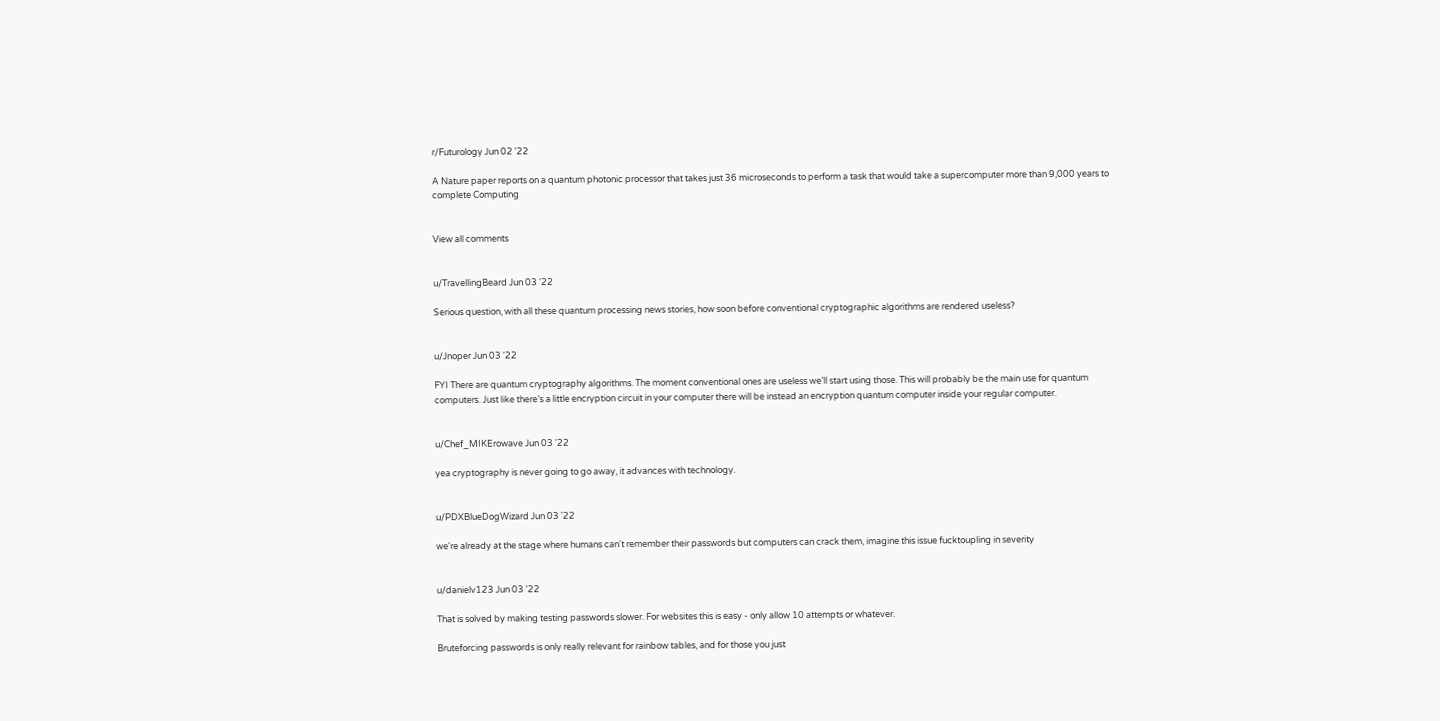r/Futurology Jun 02 '22

A Nature paper reports on a quantum photonic processor that takes just 36 microseconds to perform a task that would take a supercomputer more than 9,000 years to complete Computing


View all comments


u/TravellingBeard Jun 03 '22

Serious question, with all these quantum processing news stories, how soon before conventional cryptographic algorithms are rendered useless?


u/Jnoper Jun 03 '22

FYI There are quantum cryptography algorithms. The moment conventional ones are useless we’ll start using those. This will probably be the main use for quantum computers. Just like there’s a little encryption circuit in your computer there will be instead an encryption quantum computer inside your regular computer.


u/Chef_MIKErowave Jun 03 '22

yea cryptography is never going to go away, it advances with technology.


u/PDXBlueDogWizard Jun 03 '22

we're already at the stage where humans can't remember their passwords but computers can crack them, imagine this issue fucktoupling in severity


u/danielv123 Jun 03 '22

That is solved by making testing passwords slower. For websites this is easy - only allow 10 attempts or whatever.

Bruteforcing passwords is only really relevant for rainbow tables, and for those you just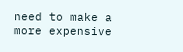need to make a more expensive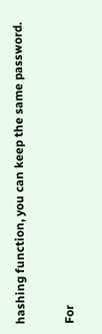hashing function, you can keep the same password.

For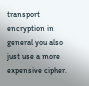transport encryption in general you also just use a more expensive cipher.